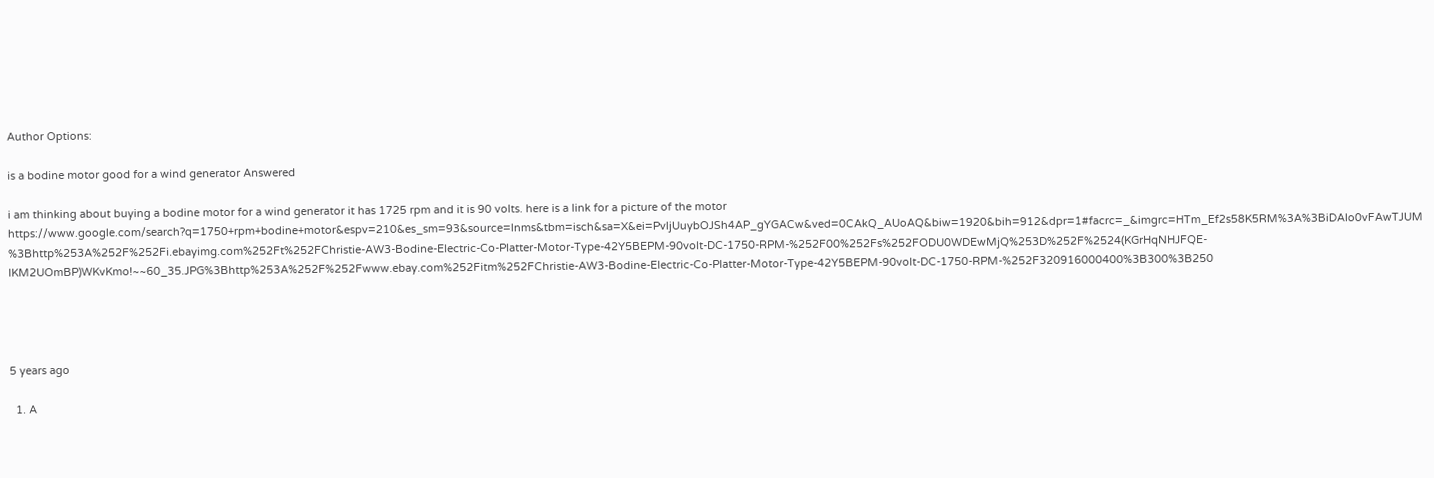Author Options:

is a bodine motor good for a wind generator Answered

i am thinking about buying a bodine motor for a wind generator it has 1725 rpm and it is 90 volts. here is a link for a picture of the motor https://www.google.com/search?q=1750+rpm+bodine+motor&espv=210&es_sm=93&source=lnms&tbm=isch&sa=X&ei=PvljUuybOJSh4AP_gYGACw&ved=0CAkQ_AUoAQ&biw=1920&bih=912&dpr=1#facrc=_&imgrc=HTm_Ef2s58K5RM%3A%3BiDAIo0vFAwTJUM%3Bhttp%253A%252F%252Fi.ebayimg.com%252Ft%252FChristie-AW3-Bodine-Electric-Co-Platter-Motor-Type-42Y5BEPM-90volt-DC-1750-RPM-%252F00%252Fs%252FODU0WDEwMjQ%253D%252F%2524(KGrHqNHJFQE-lKM2UOmBP)WKvKmo!~~60_35.JPG%3Bhttp%253A%252F%252Fwww.ebay.com%252Fitm%252FChristie-AW3-Bodine-Electric-Co-Platter-Motor-Type-42Y5BEPM-90volt-DC-1750-RPM-%252F320916000400%3B300%3B250




5 years ago

  1. A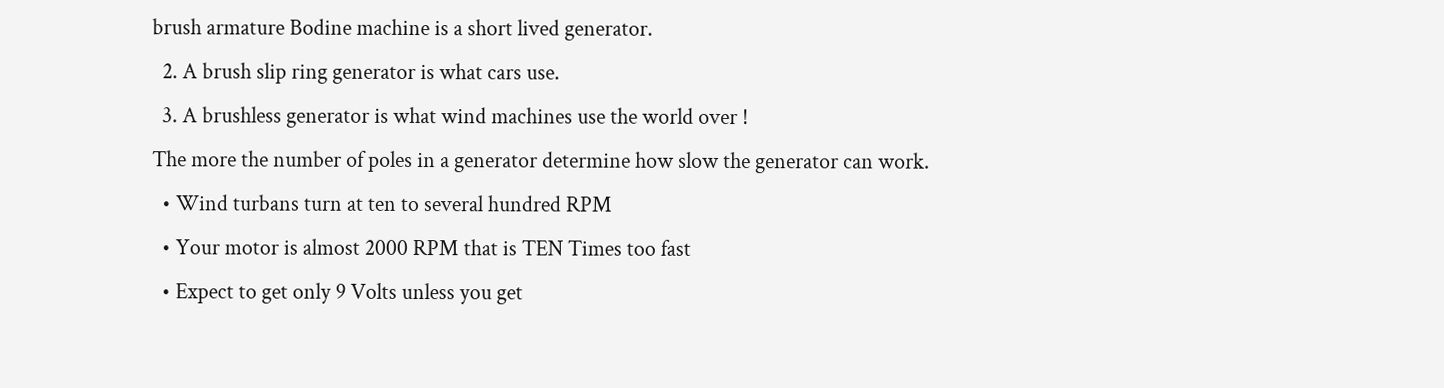brush armature Bodine machine is a short lived generator.
  2. A brush slip ring generator is what cars use.
  3. A brushless generator is what wind machines use the world over !
The more the number of poles in a generator determine how slow the generator can work.
  • Wind turbans turn at ten to several hundred RPM
  • Your motor is almost 2000 RPM that is TEN Times too fast
  • Expect to get only 9 Volts unless you get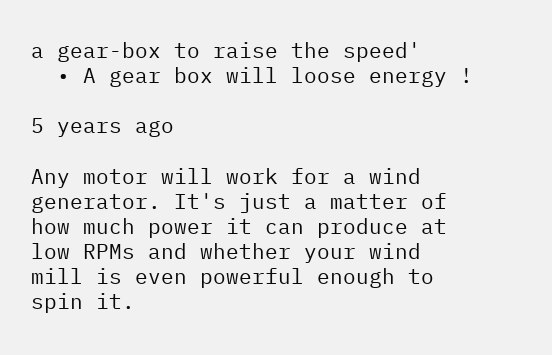a gear-box to raise the speed'
  • A gear box will loose energy !

5 years ago

Any motor will work for a wind generator. It's just a matter of how much power it can produce at low RPMs and whether your wind mill is even powerful enough to spin it.